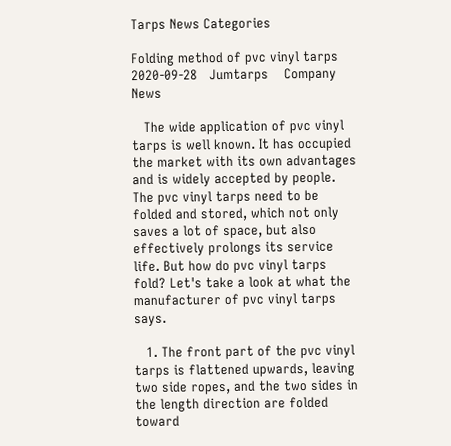Tarps News Categories

Folding method of pvc vinyl tarps
2020-09-28   Jumtarps    Company News

   The wide application of pvc vinyl tarps is well known. It has occupied the market with its own advantages and is widely accepted by people. The pvc vinyl tarps need to be folded and stored, which not only saves a lot of space, but also effectively prolongs its service life. But how do pvc vinyl tarps fold? Let's take a look at what the manufacturer of pvc vinyl tarps says.

   1. The front part of the pvc vinyl tarps is flattened upwards, leaving two side ropes, and the two sides in the length direction are folded toward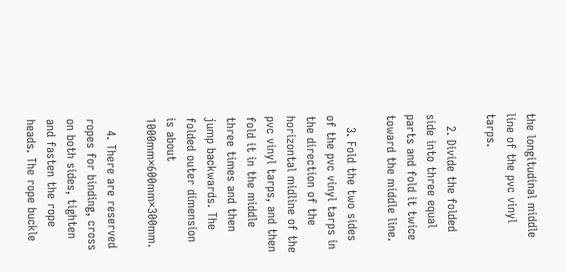the longitudinal middle line of the pvc vinyl tarps.

   2. Divide the folded side into three equal parts and fold it twice toward the middle line.

   3. Fold the two sides of the pvc vinyl tarps in the direction of the horizontal midline of the pvc vinyl tarps, and then fold it in the middle three times and then jump backwards. The folded outer dimension is about 1000mm×600mm×300mm.

   4. There are reserved ropes for binding, cross on both sides, tighten and fasten the rope heads. The rope buckle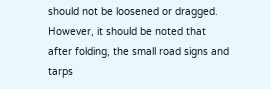should not be loosened or dragged. However, it should be noted that after folding, the small road signs and tarps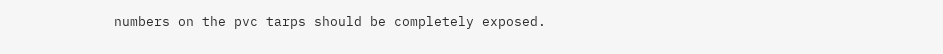numbers on the pvc tarps should be completely exposed.